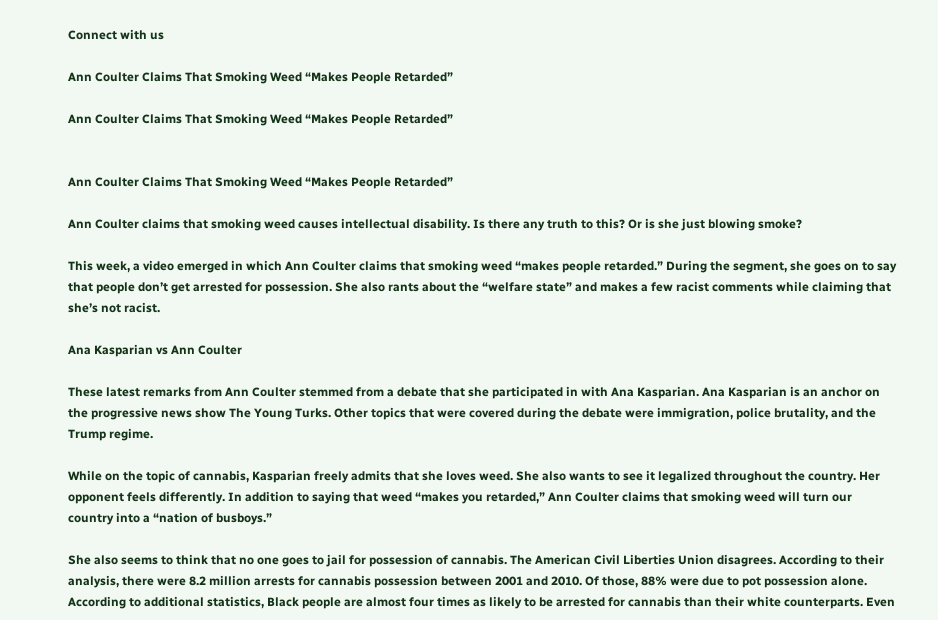Connect with us

Ann Coulter Claims That Smoking Weed “Makes People Retarded”

Ann Coulter Claims That Smoking Weed “Makes People Retarded”


Ann Coulter Claims That Smoking Weed “Makes People Retarded”

Ann Coulter claims that smoking weed causes intellectual disability. Is there any truth to this? Or is she just blowing smoke?

This week, a video emerged in which Ann Coulter claims that smoking weed “makes people retarded.” During the segment, she goes on to say that people don’t get arrested for possession. She also rants about the “welfare state” and makes a few racist comments while claiming that she’s not racist.

Ana Kasparian vs Ann Coulter

These latest remarks from Ann Coulter stemmed from a debate that she participated in with Ana Kasparian. Ana Kasparian is an anchor on the progressive news show The Young Turks. Other topics that were covered during the debate were immigration, police brutality, and the Trump regime.

While on the topic of cannabis, Kasparian freely admits that she loves weed. She also wants to see it legalized throughout the country. Her opponent feels differently. In addition to saying that weed “makes you retarded,” Ann Coulter claims that smoking weed will turn our country into a “nation of busboys.”

She also seems to think that no one goes to jail for possession of cannabis. The American Civil Liberties Union disagrees. According to their analysis, there were 8.2 million arrests for cannabis possession between 2001 and 2010. Of those, 88% were due to pot possession alone. According to additional statistics, Black people are almost four times as likely to be arrested for cannabis than their white counterparts. Even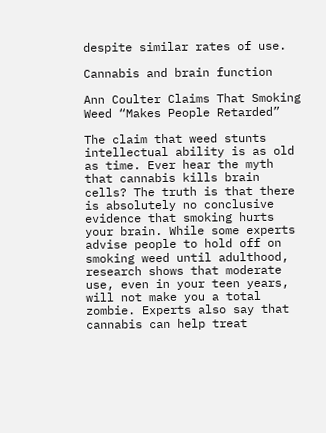despite similar rates of use.

Cannabis and brain function

Ann Coulter Claims That Smoking Weed “Makes People Retarded”

The claim that weed stunts intellectual ability is as old as time. Ever hear the myth that cannabis kills brain cells? The truth is that there is absolutely no conclusive evidence that smoking hurts your brain. While some experts advise people to hold off on smoking weed until adulthood, research shows that moderate use, even in your teen years, will not make you a total zombie. Experts also say that cannabis can help treat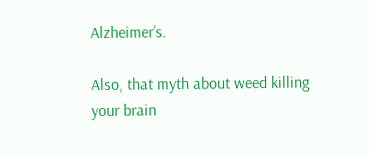Alzheimer’s.

Also, that myth about weed killing your brain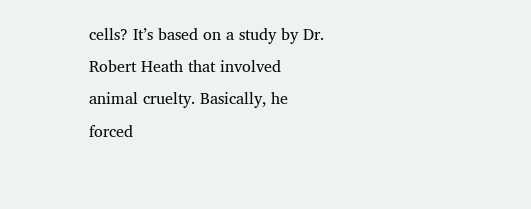cells? It’s based on a study by Dr. Robert Heath that involved animal cruelty. Basically, he forced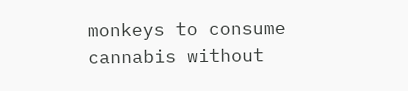monkeys to consume cannabis without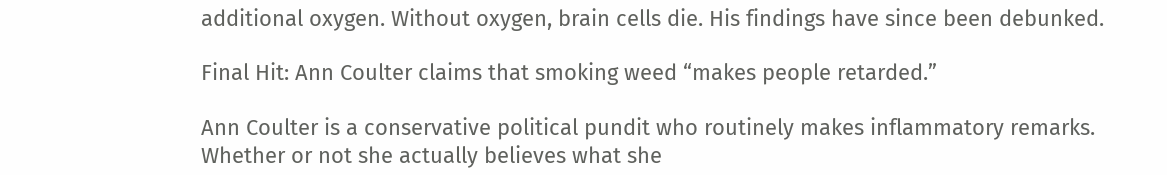additional oxygen. Without oxygen, brain cells die. His findings have since been debunked.

Final Hit: Ann Coulter claims that smoking weed “makes people retarded.”

Ann Coulter is a conservative political pundit who routinely makes inflammatory remarks. Whether or not she actually believes what she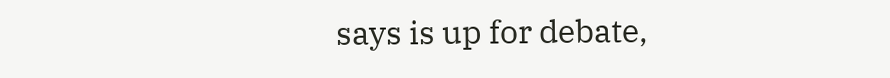says is up for debate,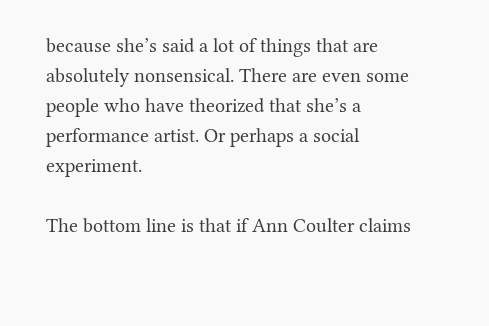because she’s said a lot of things that are absolutely nonsensical. There are even some people who have theorized that she’s a performance artist. Or perhaps a social experiment.

The bottom line is that if Ann Coulter claims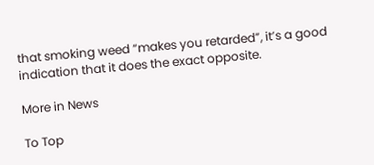that smoking weed “makes you retarded”, it’s a good indication that it does the exact opposite.

More in News

To Top